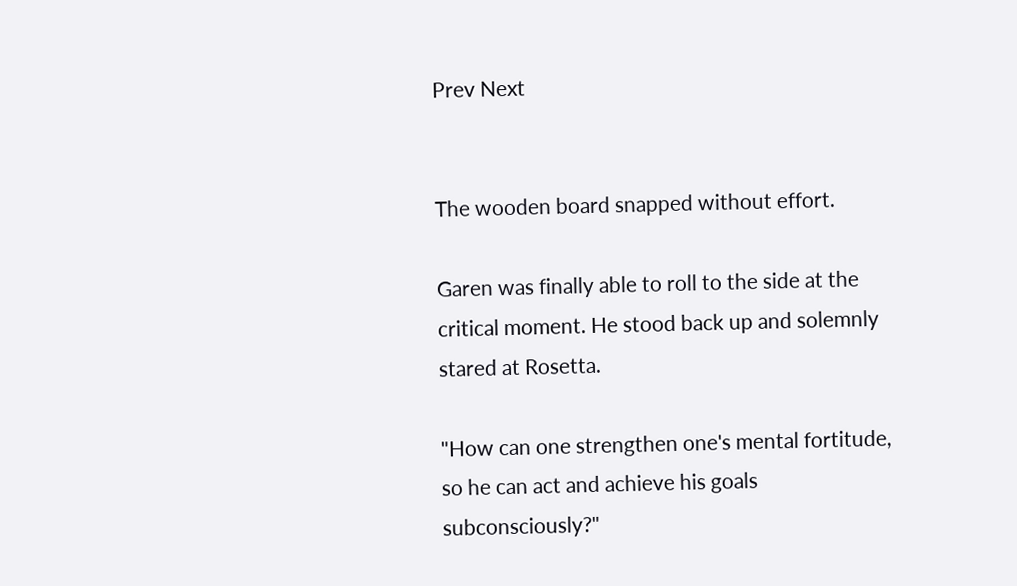Prev Next


The wooden board snapped without effort.

Garen was finally able to roll to the side at the critical moment. He stood back up and solemnly stared at Rosetta.

"How can one strengthen one's mental fortitude, so he can act and achieve his goals subconsciously?"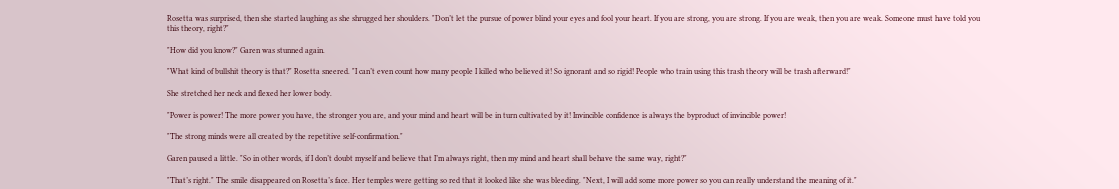Rosetta was surprised, then she started laughing as she shrugged her shoulders. "Don’t let the pursue of power blind your eyes and fool your heart. If you are strong, you are strong. If you are weak, then you are weak. Someone must have told you this theory, right?"

"How did you know?" Garen was stunned again.

"What kind of bullshit theory is that?" Rosetta sneered. "I can’t even count how many people I killed who believed it! So ignorant and so rigid! People who train using this trash theory will be trash afterward!"

She stretched her neck and flexed her lower body.

"Power is power! The more power you have, the stronger you are, and your mind and heart will be in turn cultivated by it! Invincible confidence is always the byproduct of invincible power!

"The strong minds were all created by the repetitive self-confirmation."

Garen paused a little. "So in other words, if I don’t doubt myself and believe that I’m always right, then my mind and heart shall behave the same way, right?"

"That’s right." The smile disappeared on Rosetta’s face. Her temples were getting so red that it looked like she was bleeding. "Next, I will add some more power so you can really understand the meaning of it."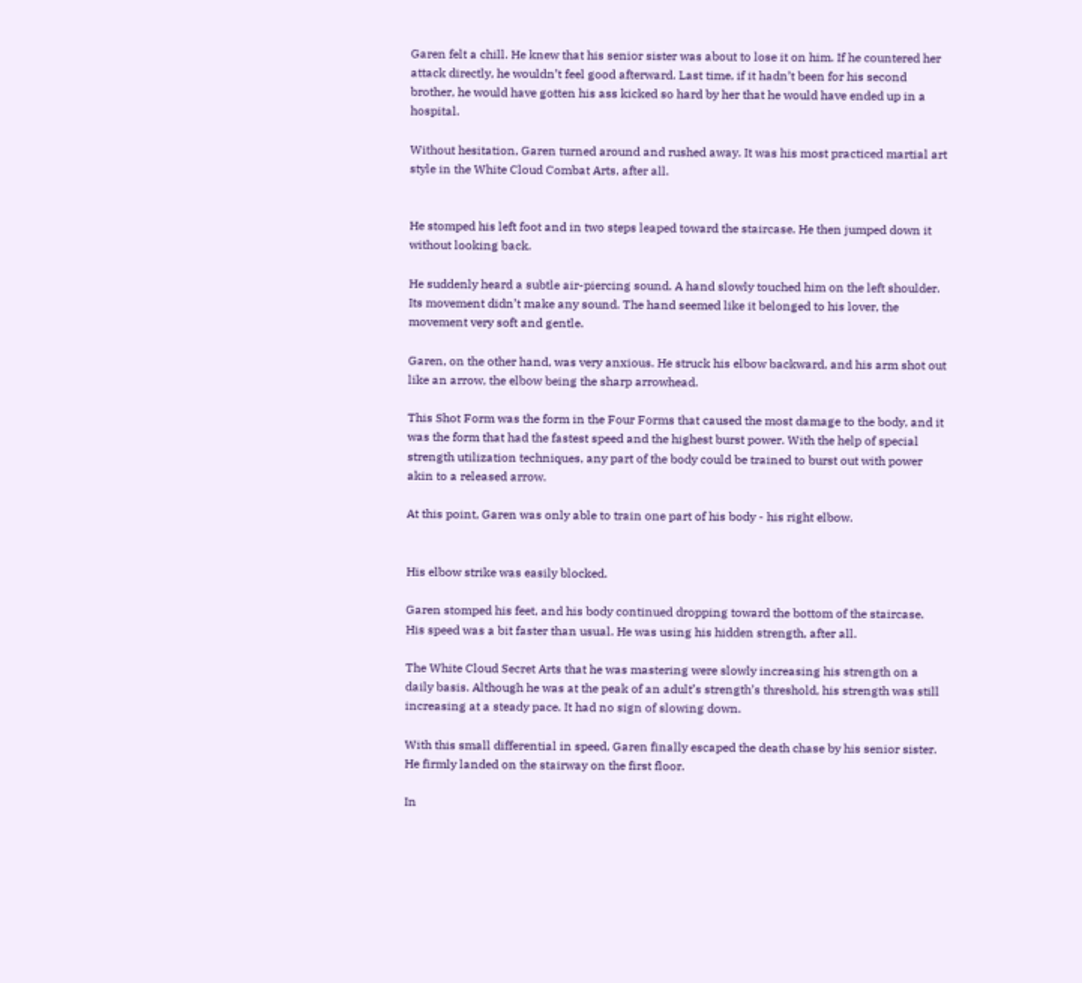Garen felt a chill. He knew that his senior sister was about to lose it on him. If he countered her attack directly, he wouldn’t feel good afterward. Last time, if it hadn’t been for his second brother, he would have gotten his ass kicked so hard by her that he would have ended up in a hospital.

Without hesitation, Garen turned around and rushed away. It was his most practiced martial art style in the White Cloud Combat Arts, after all.


He stomped his left foot and in two steps leaped toward the staircase. He then jumped down it without looking back.

He suddenly heard a subtle air-piercing sound. A hand slowly touched him on the left shoulder. Its movement didn’t make any sound. The hand seemed like it belonged to his lover, the movement very soft and gentle.

Garen, on the other hand, was very anxious. He struck his elbow backward, and his arm shot out like an arrow, the elbow being the sharp arrowhead.

This Shot Form was the form in the Four Forms that caused the most damage to the body, and it was the form that had the fastest speed and the highest burst power. With the help of special strength utilization techniques, any part of the body could be trained to burst out with power akin to a released arrow.

At this point, Garen was only able to train one part of his body - his right elbow.


His elbow strike was easily blocked.

Garen stomped his feet, and his body continued dropping toward the bottom of the staircase. His speed was a bit faster than usual. He was using his hidden strength, after all.

The White Cloud Secret Arts that he was mastering were slowly increasing his strength on a daily basis. Although he was at the peak of an adult’s strength’s threshold, his strength was still increasing at a steady pace. It had no sign of slowing down.

With this small differential in speed, Garen finally escaped the death chase by his senior sister. He firmly landed on the stairway on the first floor.

In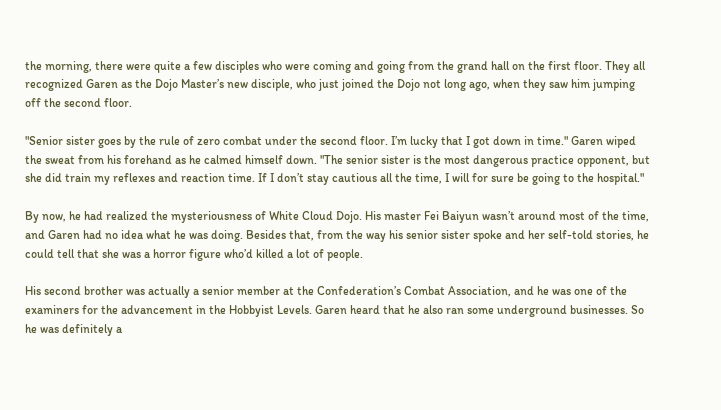the morning, there were quite a few disciples who were coming and going from the grand hall on the first floor. They all recognized Garen as the Dojo Master’s new disciple, who just joined the Dojo not long ago, when they saw him jumping off the second floor.

"Senior sister goes by the rule of zero combat under the second floor. I’m lucky that I got down in time." Garen wiped the sweat from his forehand as he calmed himself down. "The senior sister is the most dangerous practice opponent, but she did train my reflexes and reaction time. If I don’t stay cautious all the time, I will for sure be going to the hospital."

By now, he had realized the mysteriousness of White Cloud Dojo. His master Fei Baiyun wasn’t around most of the time, and Garen had no idea what he was doing. Besides that, from the way his senior sister spoke and her self-told stories, he could tell that she was a horror figure who’d killed a lot of people.

His second brother was actually a senior member at the Confederation’s Combat Association, and he was one of the examiners for the advancement in the Hobbyist Levels. Garen heard that he also ran some underground businesses. So he was definitely a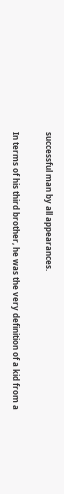successful man by all appearances.

In terms of his third brother, he was the very definition of a kid from a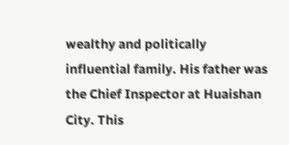wealthy and politically influential family. His father was the Chief Inspector at Huaishan City. This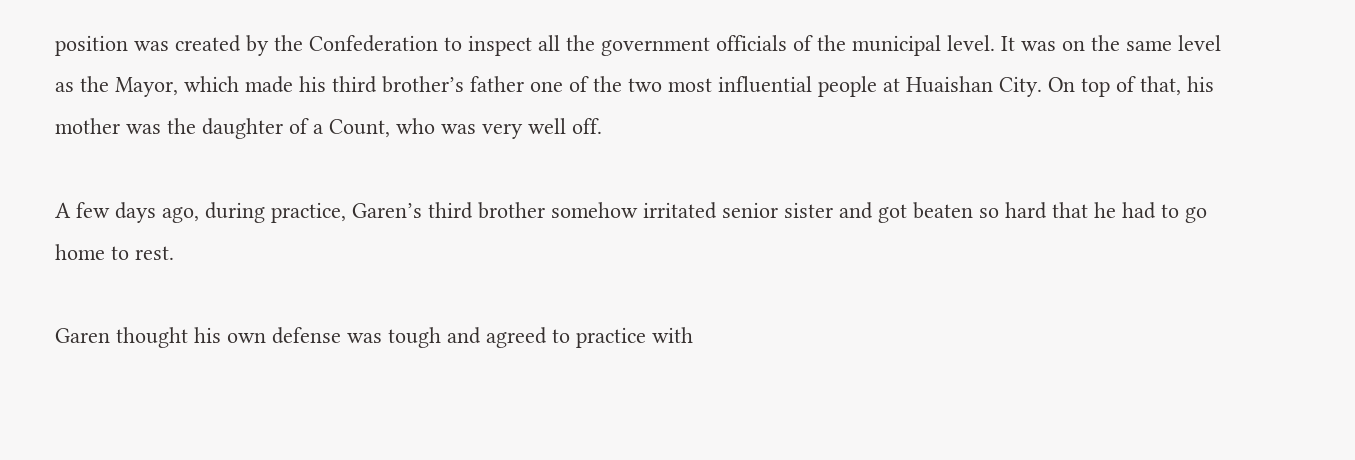position was created by the Confederation to inspect all the government officials of the municipal level. It was on the same level as the Mayor, which made his third brother’s father one of the two most influential people at Huaishan City. On top of that, his mother was the daughter of a Count, who was very well off.

A few days ago, during practice, Garen’s third brother somehow irritated senior sister and got beaten so hard that he had to go home to rest.

Garen thought his own defense was tough and agreed to practice with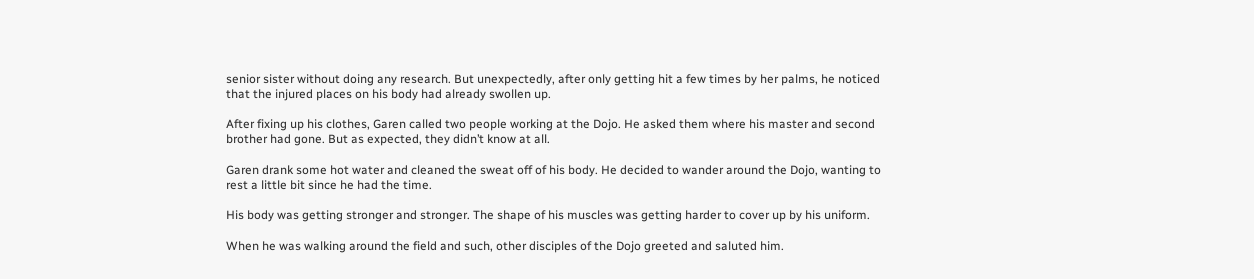senior sister without doing any research. But unexpectedly, after only getting hit a few times by her palms, he noticed that the injured places on his body had already swollen up.

After fixing up his clothes, Garen called two people working at the Dojo. He asked them where his master and second brother had gone. But as expected, they didn’t know at all.

Garen drank some hot water and cleaned the sweat off of his body. He decided to wander around the Dojo, wanting to rest a little bit since he had the time.

His body was getting stronger and stronger. The shape of his muscles was getting harder to cover up by his uniform.

When he was walking around the field and such, other disciples of the Dojo greeted and saluted him.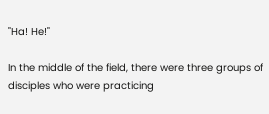"Ha! He!"

In the middle of the field, there were three groups of disciples who were practicing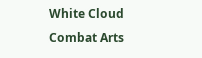White Cloud Combat Arts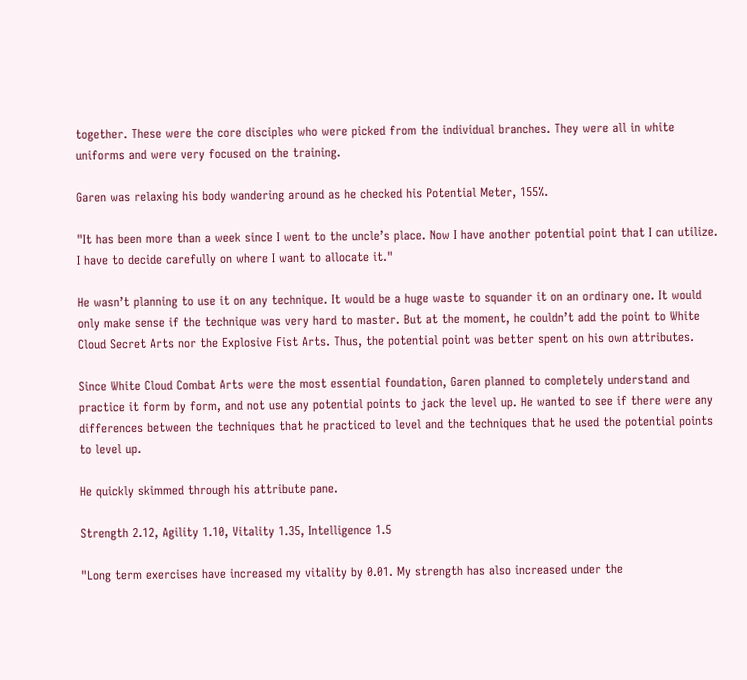together. These were the core disciples who were picked from the individual branches. They were all in white uniforms and were very focused on the training.

Garen was relaxing his body wandering around as he checked his Potential Meter, 155%.

"It has been more than a week since I went to the uncle’s place. Now I have another potential point that I can utilize. I have to decide carefully on where I want to allocate it."

He wasn’t planning to use it on any technique. It would be a huge waste to squander it on an ordinary one. It would only make sense if the technique was very hard to master. But at the moment, he couldn’t add the point to White Cloud Secret Arts nor the Explosive Fist Arts. Thus, the potential point was better spent on his own attributes.

Since White Cloud Combat Arts were the most essential foundation, Garen planned to completely understand and practice it form by form, and not use any potential points to jack the level up. He wanted to see if there were any differences between the techniques that he practiced to level and the techniques that he used the potential points to level up.

He quickly skimmed through his attribute pane.

Strength 2.12, Agility 1.10, Vitality 1.35, Intelligence 1.5

"Long term exercises have increased my vitality by 0.01. My strength has also increased under the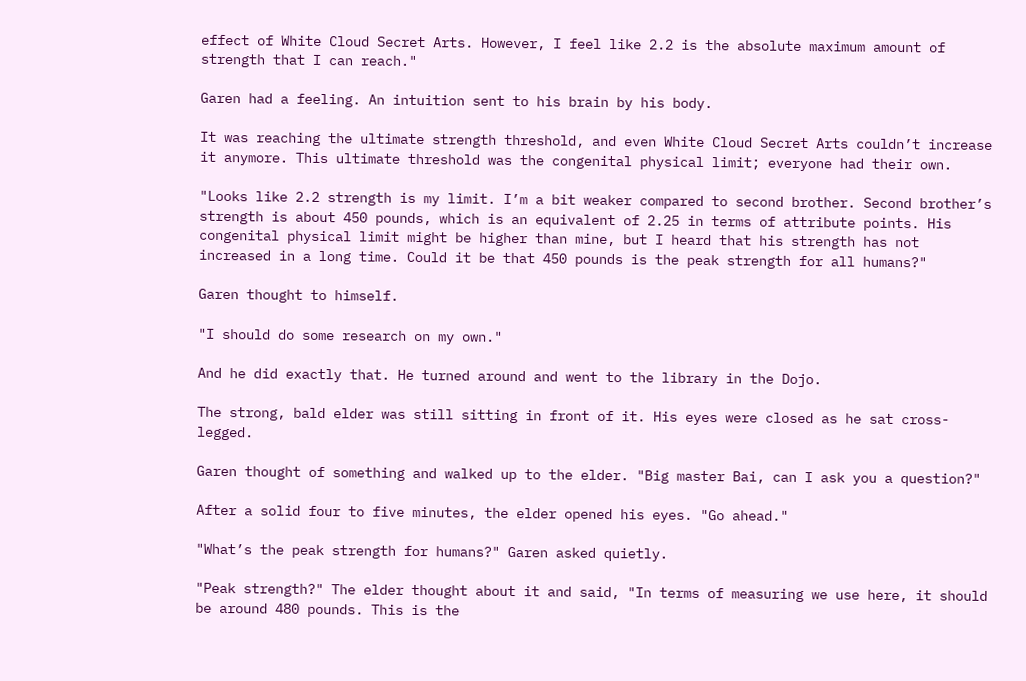effect of White Cloud Secret Arts. However, I feel like 2.2 is the absolute maximum amount of strength that I can reach."

Garen had a feeling. An intuition sent to his brain by his body.

It was reaching the ultimate strength threshold, and even White Cloud Secret Arts couldn’t increase it anymore. This ultimate threshold was the congenital physical limit; everyone had their own.

"Looks like 2.2 strength is my limit. I’m a bit weaker compared to second brother. Second brother’s strength is about 450 pounds, which is an equivalent of 2.25 in terms of attribute points. His congenital physical limit might be higher than mine, but I heard that his strength has not increased in a long time. Could it be that 450 pounds is the peak strength for all humans?"

Garen thought to himself.

"I should do some research on my own."

And he did exactly that. He turned around and went to the library in the Dojo.

The strong, bald elder was still sitting in front of it. His eyes were closed as he sat cross-legged.

Garen thought of something and walked up to the elder. "Big master Bai, can I ask you a question?"

After a solid four to five minutes, the elder opened his eyes. "Go ahead."

"What’s the peak strength for humans?" Garen asked quietly.

"Peak strength?" The elder thought about it and said, "In terms of measuring we use here, it should be around 480 pounds. This is the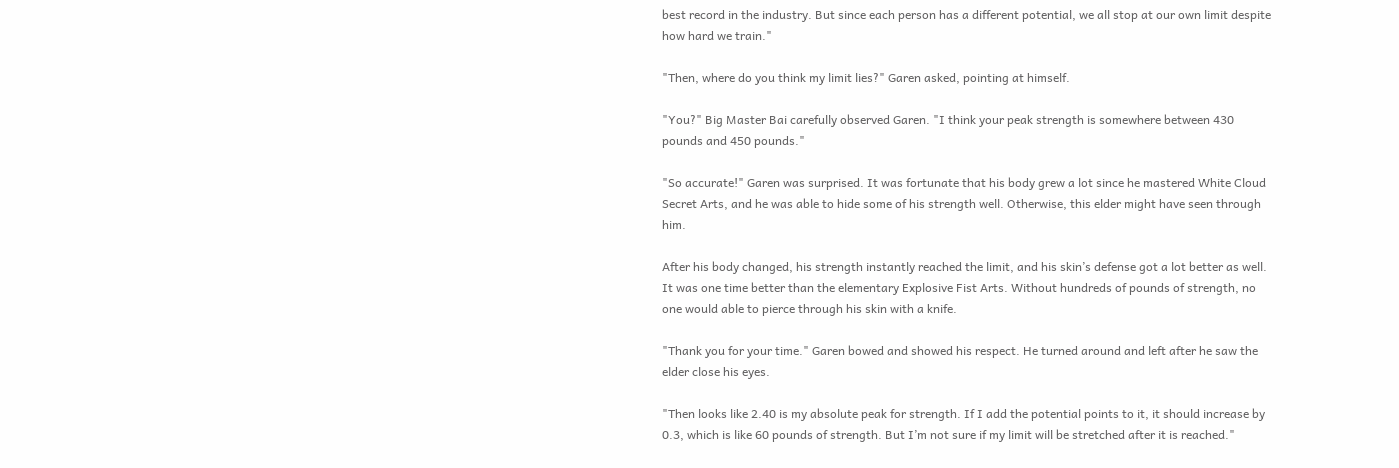best record in the industry. But since each person has a different potential, we all stop at our own limit despite how hard we train."

"Then, where do you think my limit lies?" Garen asked, pointing at himself.

"You?" Big Master Bai carefully observed Garen. "I think your peak strength is somewhere between 430 pounds and 450 pounds."

"So accurate!" Garen was surprised. It was fortunate that his body grew a lot since he mastered White Cloud Secret Arts, and he was able to hide some of his strength well. Otherwise, this elder might have seen through him.

After his body changed, his strength instantly reached the limit, and his skin’s defense got a lot better as well. It was one time better than the elementary Explosive Fist Arts. Without hundreds of pounds of strength, no one would able to pierce through his skin with a knife.

"Thank you for your time." Garen bowed and showed his respect. He turned around and left after he saw the elder close his eyes.

"Then looks like 2.40 is my absolute peak for strength. If I add the potential points to it, it should increase by 0.3, which is like 60 pounds of strength. But I’m not sure if my limit will be stretched after it is reached."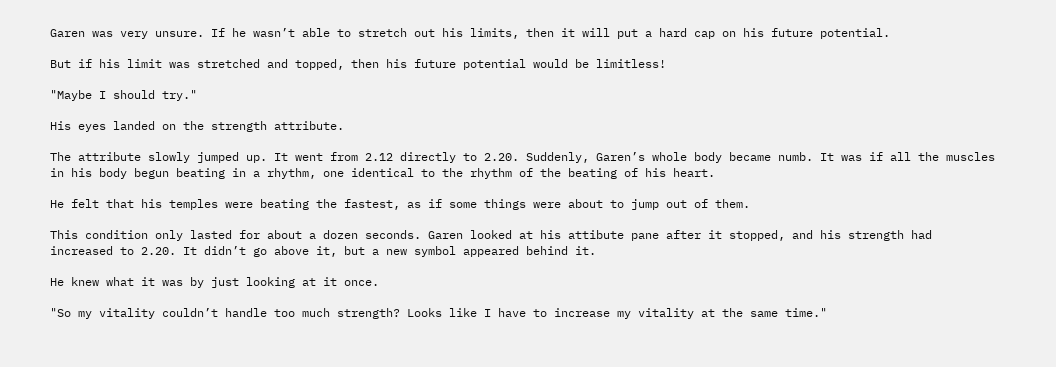Garen was very unsure. If he wasn’t able to stretch out his limits, then it will put a hard cap on his future potential.

But if his limit was stretched and topped, then his future potential would be limitless!

"Maybe I should try."

His eyes landed on the strength attribute.

The attribute slowly jumped up. It went from 2.12 directly to 2.20. Suddenly, Garen’s whole body became numb. It was if all the muscles in his body begun beating in a rhythm, one identical to the rhythm of the beating of his heart.

He felt that his temples were beating the fastest, as if some things were about to jump out of them.

This condition only lasted for about a dozen seconds. Garen looked at his attibute pane after it stopped, and his strength had increased to 2.20. It didn’t go above it, but a new symbol appeared behind it.

He knew what it was by just looking at it once.

"So my vitality couldn’t handle too much strength? Looks like I have to increase my vitality at the same time."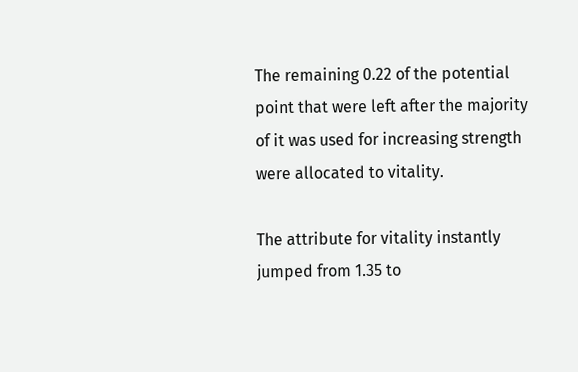The remaining 0.22 of the potential point that were left after the majority of it was used for increasing strength were allocated to vitality.

The attribute for vitality instantly jumped from 1.35 to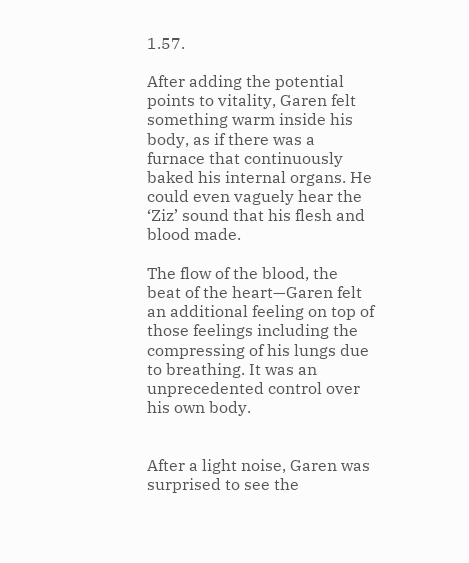1.57.

After adding the potential points to vitality, Garen felt something warm inside his body, as if there was a furnace that continuously baked his internal organs. He could even vaguely hear the ‘Ziz’ sound that his flesh and blood made.

The flow of the blood, the beat of the heart—Garen felt an additional feeling on top of those feelings including the compressing of his lungs due to breathing. It was an unprecedented control over his own body.


After a light noise, Garen was surprised to see the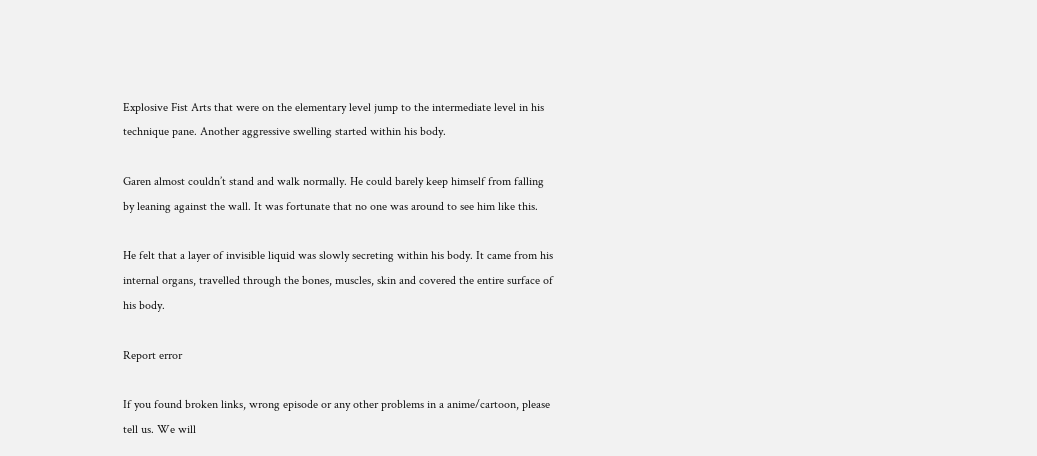Explosive Fist Arts that were on the elementary level jump to the intermediate level in his technique pane. Another aggressive swelling started within his body.

Garen almost couldn’t stand and walk normally. He could barely keep himself from falling by leaning against the wall. It was fortunate that no one was around to see him like this.

He felt that a layer of invisible liquid was slowly secreting within his body. It came from his internal organs, travelled through the bones, muscles, skin and covered the entire surface of his body.

Report error

If you found broken links, wrong episode or any other problems in a anime/cartoon, please tell us. We will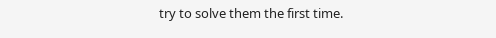try to solve them the first time.